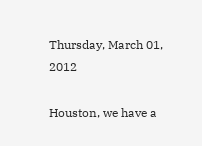Thursday, March 01, 2012

Houston, we have a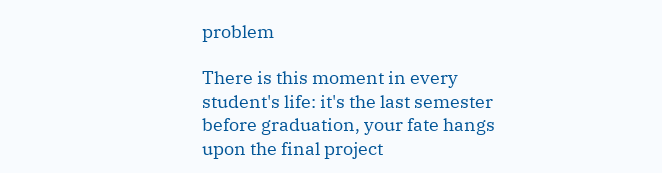problem

There is this moment in every student's life: it's the last semester before graduation, your fate hangs upon the final project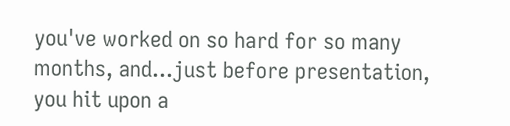you've worked on so hard for so many months, and...just before presentation, you hit upon a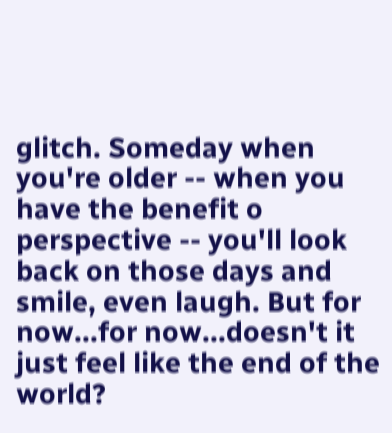glitch. Someday when you're older -- when you have the benefit o perspective -- you'll look back on those days and smile, even laugh. But for now...for now...doesn't it just feel like the end of the world?